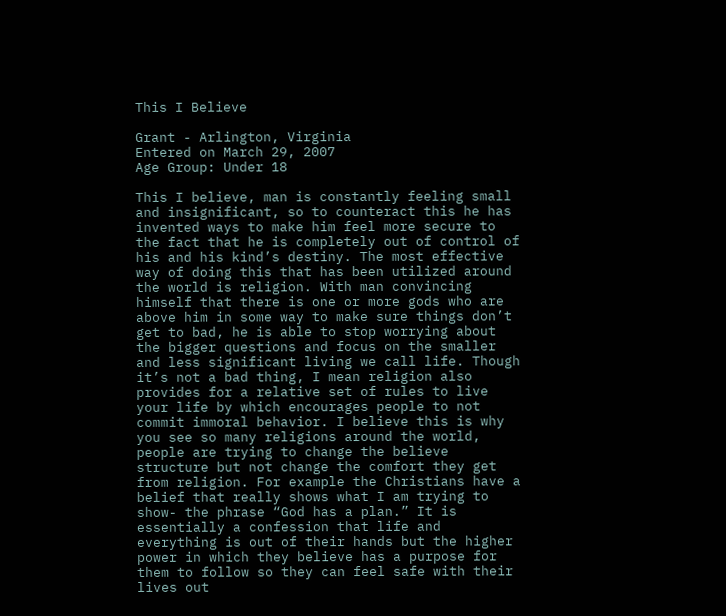This I Believe

Grant - Arlington, Virginia
Entered on March 29, 2007
Age Group: Under 18

This I believe, man is constantly feeling small and insignificant, so to counteract this he has invented ways to make him feel more secure to the fact that he is completely out of control of his and his kind’s destiny. The most effective way of doing this that has been utilized around the world is religion. With man convincing himself that there is one or more gods who are above him in some way to make sure things don’t get to bad, he is able to stop worrying about the bigger questions and focus on the smaller and less significant living we call life. Though it’s not a bad thing, I mean religion also provides for a relative set of rules to live your life by which encourages people to not commit immoral behavior. I believe this is why you see so many religions around the world, people are trying to change the believe structure but not change the comfort they get from religion. For example the Christians have a belief that really shows what I am trying to show- the phrase “God has a plan.” It is essentially a confession that life and everything is out of their hands but the higher power in which they believe has a purpose for them to follow so they can feel safe with their lives out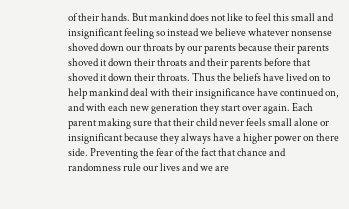of their hands. But mankind does not like to feel this small and insignificant feeling so instead we believe whatever nonsense shoved down our throats by our parents because their parents shoved it down their throats and their parents before that shoved it down their throats. Thus the beliefs have lived on to help mankind deal with their insignificance have continued on, and with each new generation they start over again. Each parent making sure that their child never feels small alone or insignificant because they always have a higher power on there side. Preventing the fear of the fact that chance and randomness rule our lives and we are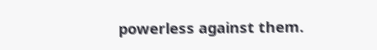powerless against them.